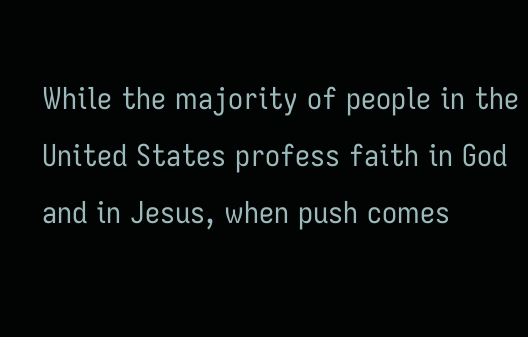While the majority of people in the United States profess faith in God and in Jesus, when push comes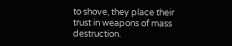to shove, they place their trust in weapons of mass destruction.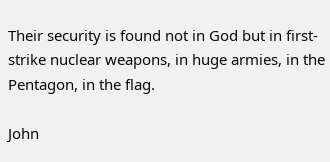Their security is found not in God but in first-strike nuclear weapons, in huge armies, in the Pentagon, in the flag.

John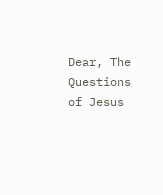Dear, The Questions of Jesus